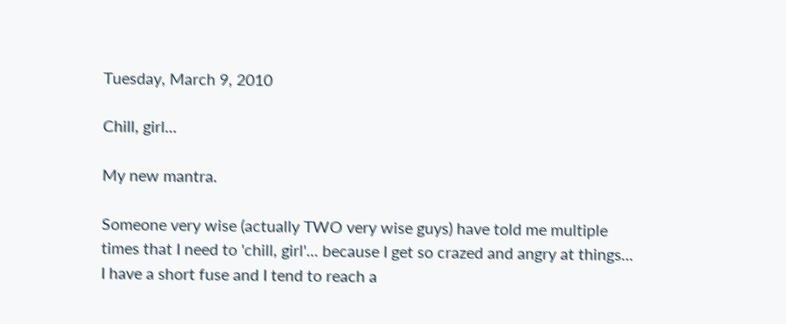Tuesday, March 9, 2010

Chill, girl...

My new mantra.

Someone very wise (actually TWO very wise guys) have told me multiple times that I need to 'chill, girl'... because I get so crazed and angry at things... I have a short fuse and I tend to reach a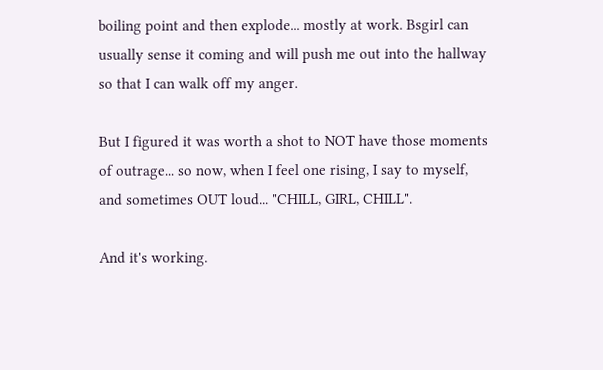boiling point and then explode... mostly at work. Bsgirl can usually sense it coming and will push me out into the hallway so that I can walk off my anger.

But I figured it was worth a shot to NOT have those moments of outrage... so now, when I feel one rising, I say to myself, and sometimes OUT loud... "CHILL, GIRL, CHILL".

And it's working.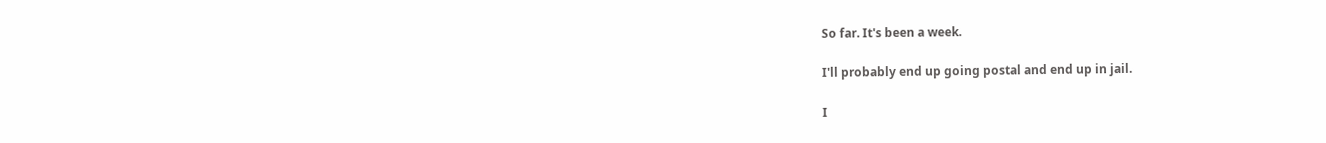So far. It's been a week.

I'll probably end up going postal and end up in jail.

I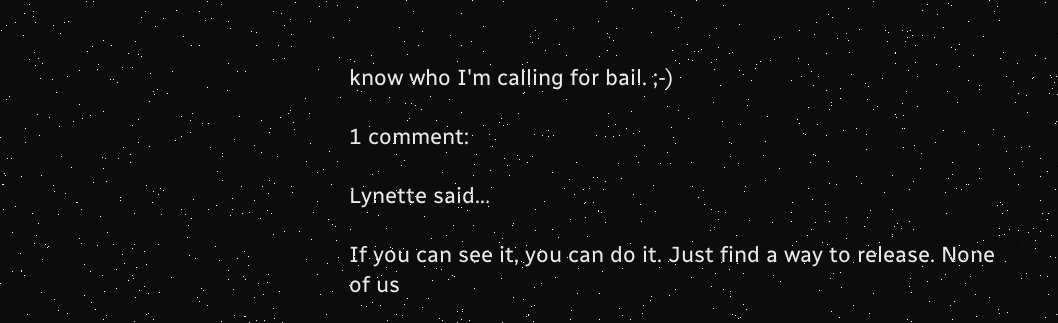know who I'm calling for bail. ;-)

1 comment:

Lynette said...

If you can see it, you can do it. Just find a way to release. None of us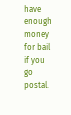have enough money for bail if you go postal.